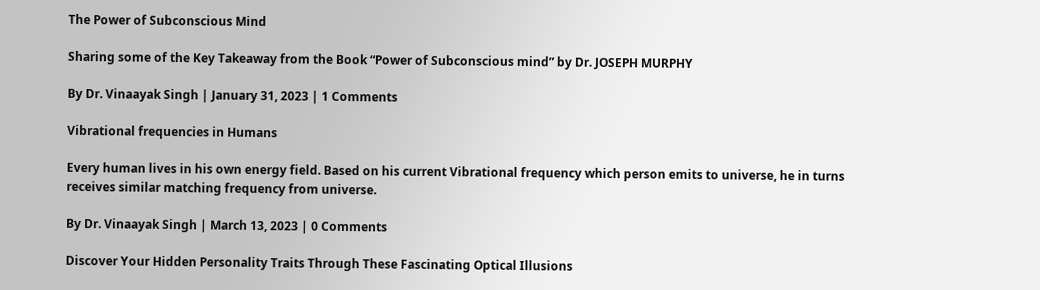The Power of Subconscious Mind

Sharing some of the Key Takeaway from the Book “Power of Subconscious mind” by Dr. JOSEPH MURPHY

By Dr. Vinaayak Singh | January 31, 2023 | 1 Comments

Vibrational frequencies in Humans

Every human lives in his own energy field. Based on his current Vibrational frequency which person emits to universe, he in turns receives similar matching frequency from universe.

By Dr. Vinaayak Singh | March 13, 2023 | 0 Comments

Discover Your Hidden Personality Traits Through These Fascinating Optical Illusions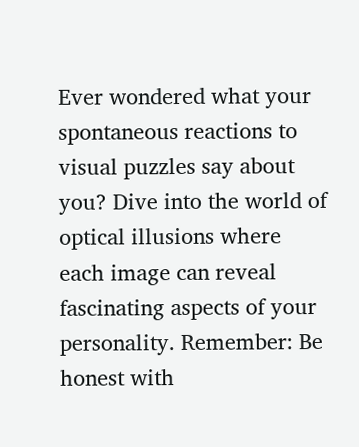Ever wondered what your spontaneous reactions to visual puzzles say about you? Dive into the world of optical illusions where each image can reveal fascinating aspects of your personality. Remember: Be honest with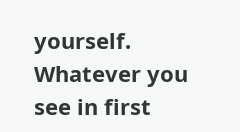yourself. Whatever you see in first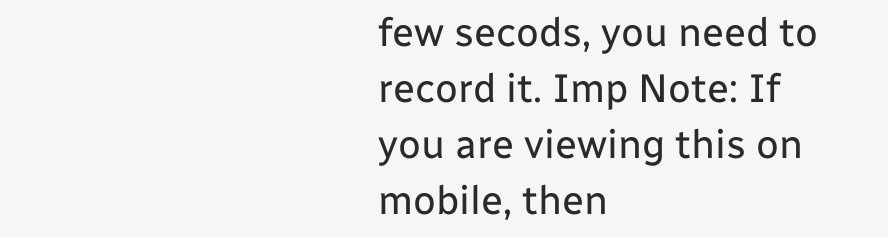few secods, you need to record it. Imp Note: If you are viewing this on mobile, then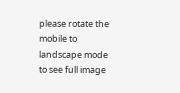please rotate the mobile to landscape mode to see full image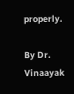properly.

By Dr. Vinaayak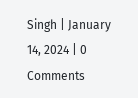Singh | January 14, 2024 | 0 Comments